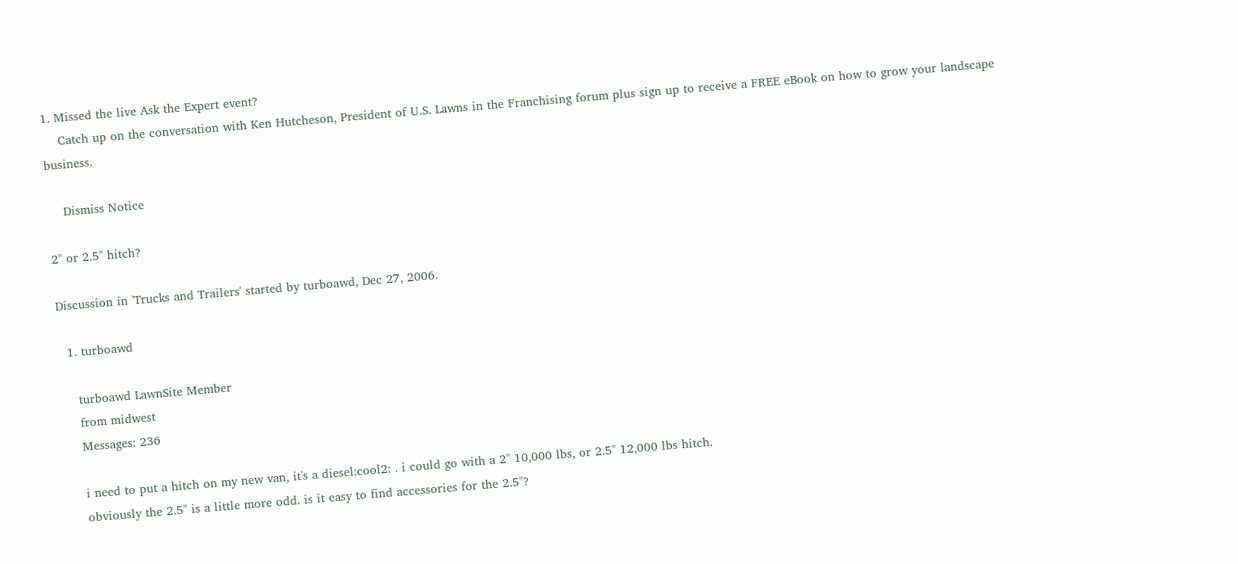1. Missed the live Ask the Expert event?
    Catch up on the conversation with Ken Hutcheson, President of U.S. Lawns in the Franchising forum plus sign up to receive a FREE eBook on how to grow your landscape business.

    Dismiss Notice

2" or 2.5" hitch?

Discussion in 'Trucks and Trailers' started by turboawd, Dec 27, 2006.

  1. turboawd

    turboawd LawnSite Member
    from midwest
    Messages: 236

    i need to put a hitch on my new van, it's a diesel:cool2: . i could go with a 2" 10,000 lbs, or 2.5" 12,000 lbs hitch.
    obviously the 2.5" is a little more odd. is it easy to find accessories for the 2.5"?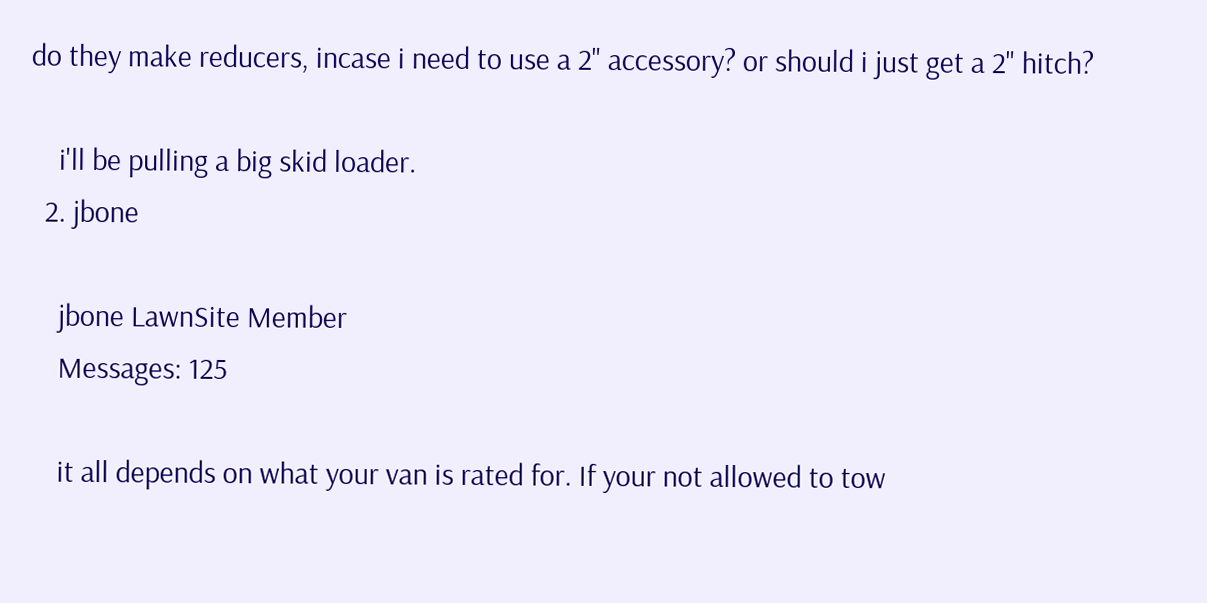do they make reducers, incase i need to use a 2" accessory? or should i just get a 2" hitch?

    i'll be pulling a big skid loader.
  2. jbone

    jbone LawnSite Member
    Messages: 125

    it all depends on what your van is rated for. If your not allowed to tow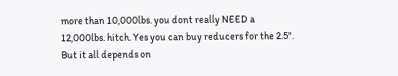more than 10,000lbs. you dont really NEED a 12,000lbs. hitch. Yes you can buy reducers for the 2.5". But it all depends on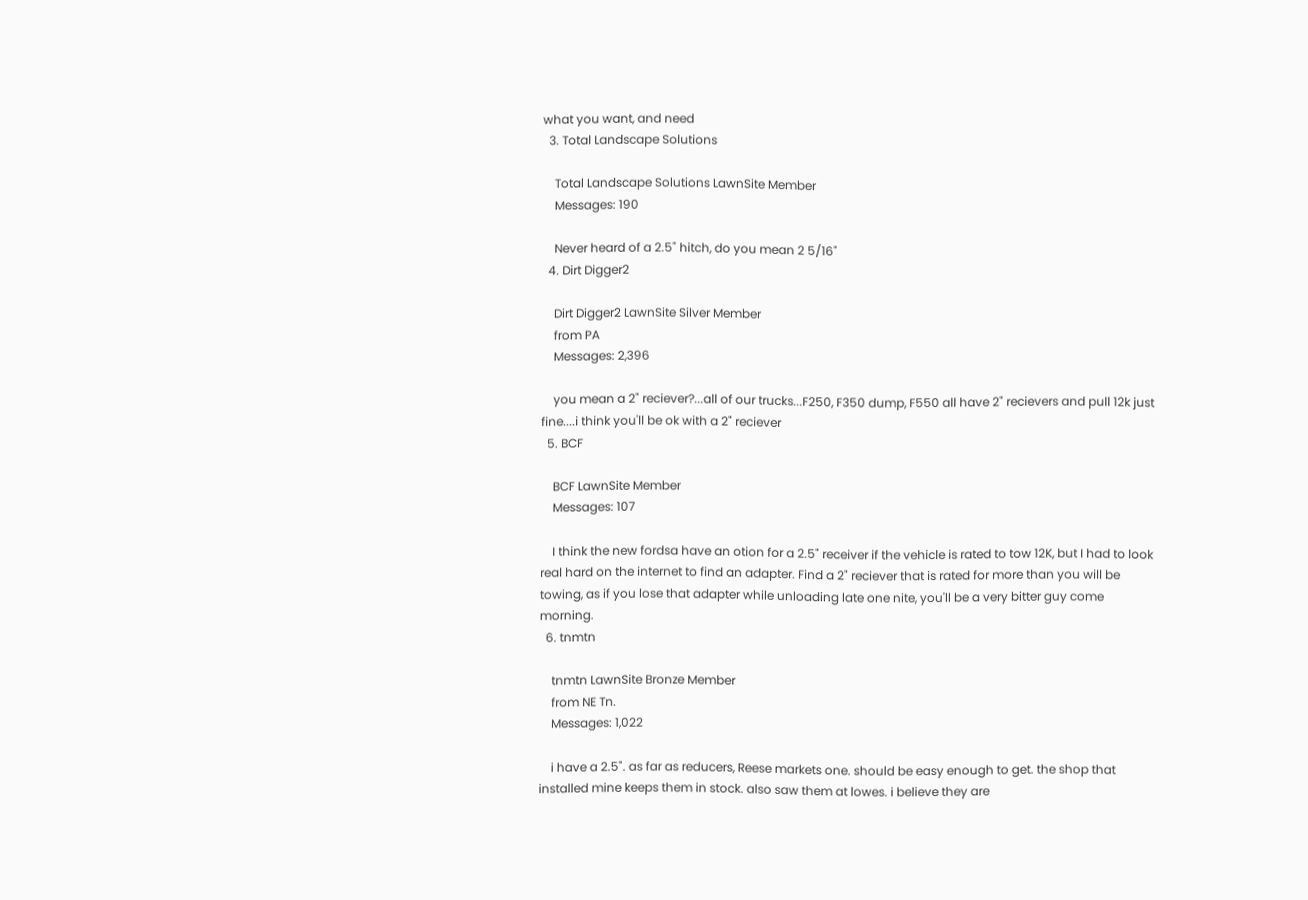what you want, and need
  3. Total Landscape Solutions

    Total Landscape Solutions LawnSite Member
    Messages: 190

    Never heard of a 2.5" hitch, do you mean 2 5/16"
  4. Dirt Digger2

    Dirt Digger2 LawnSite Silver Member
    from PA
    Messages: 2,396

    you mean a 2" reciever?...all of our trucks...F250, F350 dump, F550 all have 2" recievers and pull 12k just fine....i think you'll be ok with a 2" reciever
  5. BCF

    BCF LawnSite Member
    Messages: 107

    I think the new fordsa have an otion for a 2.5" receiver if the vehicle is rated to tow 12K, but I had to look real hard on the internet to find an adapter. Find a 2" reciever that is rated for more than you will be towing, as if you lose that adapter while unloading late one nite, you'll be a very bitter guy come morning.
  6. tnmtn

    tnmtn LawnSite Bronze Member
    from NE Tn.
    Messages: 1,022

    i have a 2.5". as far as reducers, Reese markets one. should be easy enough to get. the shop that installed mine keeps them in stock. also saw them at lowes. i believe they are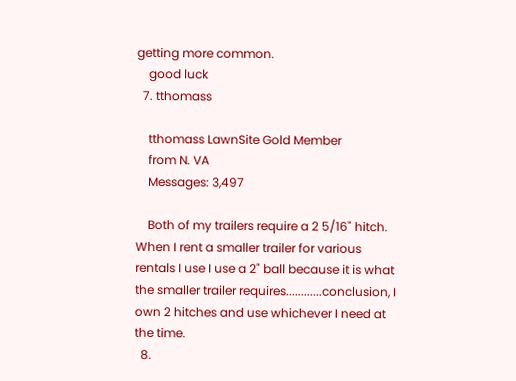getting more common.
    good luck
  7. tthomass

    tthomass LawnSite Gold Member
    from N. VA
    Messages: 3,497

    Both of my trailers require a 2 5/16" hitch. When I rent a smaller trailer for various rentals I use I use a 2" ball because it is what the smaller trailer requires............conclusion, I own 2 hitches and use whichever I need at the time.
  8.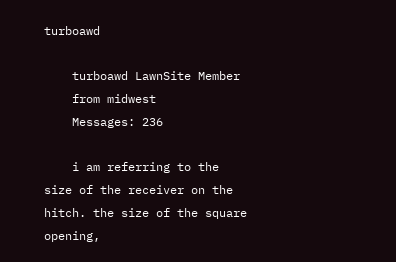turboawd

    turboawd LawnSite Member
    from midwest
    Messages: 236

    i am referring to the size of the receiver on the hitch. the size of the square opening,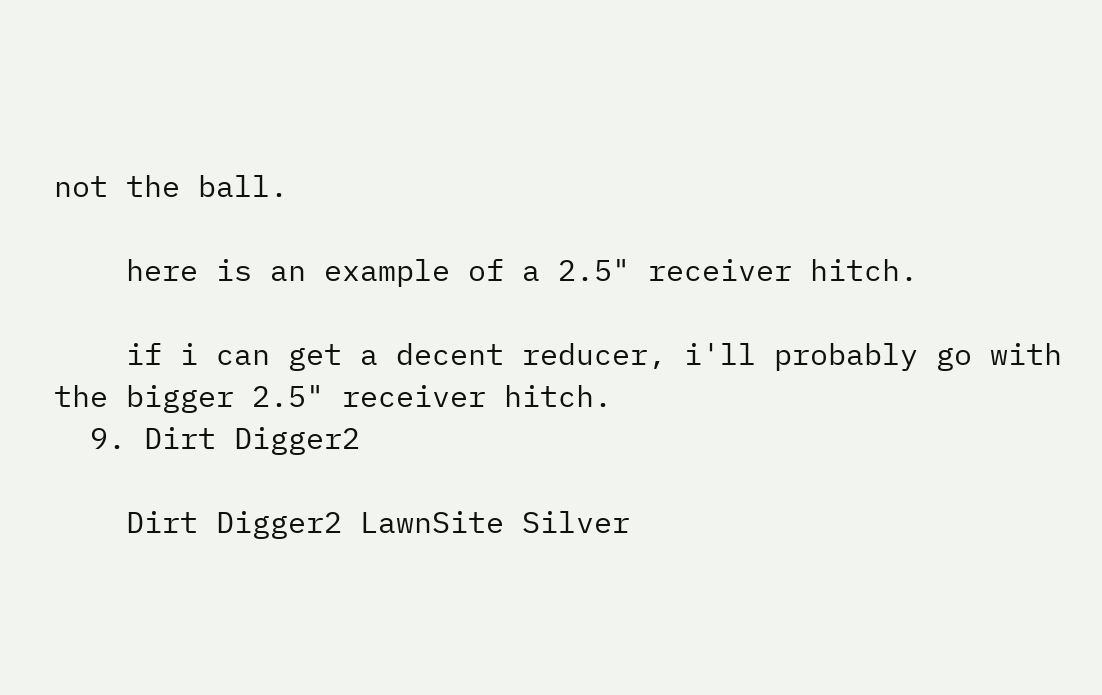not the ball.

    here is an example of a 2.5" receiver hitch.

    if i can get a decent reducer, i'll probably go with the bigger 2.5" receiver hitch.
  9. Dirt Digger2

    Dirt Digger2 LawnSite Silver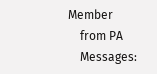Member
    from PA
    Messages: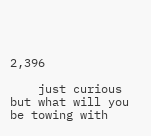2,396

    just curious but what will you be towing with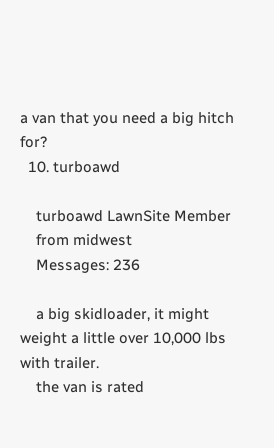a van that you need a big hitch for?
  10. turboawd

    turboawd LawnSite Member
    from midwest
    Messages: 236

    a big skidloader, it might weight a little over 10,000 lbs with trailer.
    the van is rated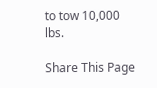to tow 10,000 lbs.

Share This Page